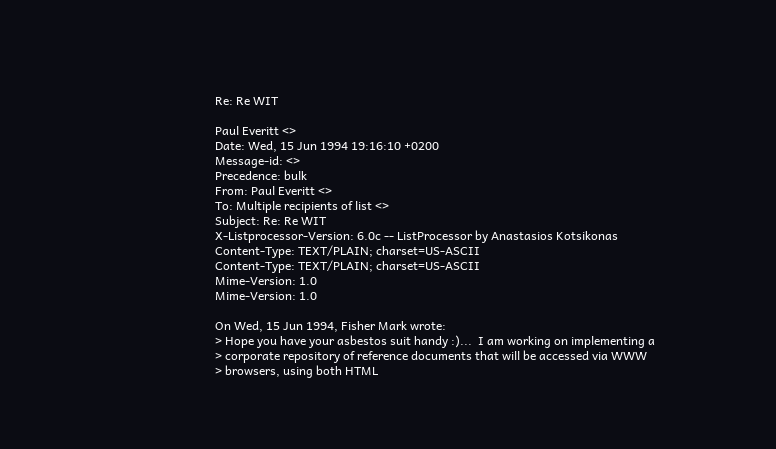Re: Re WIT

Paul Everitt <>
Date: Wed, 15 Jun 1994 19:16:10 +0200
Message-id: <>
Precedence: bulk
From: Paul Everitt <>
To: Multiple recipients of list <>
Subject: Re: Re WIT
X-Listprocessor-Version: 6.0c -- ListProcessor by Anastasios Kotsikonas
Content-Type: TEXT/PLAIN; charset=US-ASCII
Content-Type: TEXT/PLAIN; charset=US-ASCII
Mime-Version: 1.0
Mime-Version: 1.0

On Wed, 15 Jun 1994, Fisher Mark wrote:
> Hope you have your asbestos suit handy :)...  I am working on implementing a
> corporate repository of reference documents that will be accessed via WWW
> browsers, using both HTML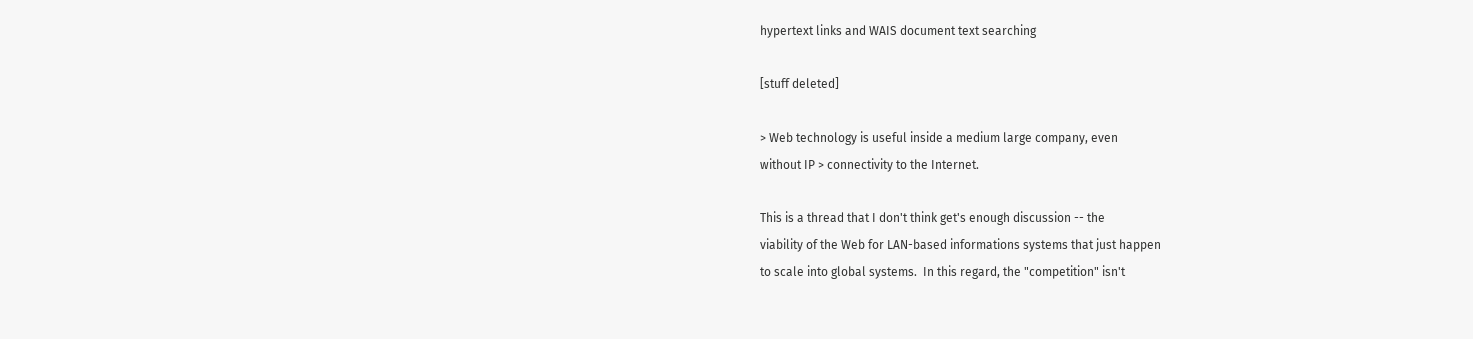hypertext links and WAIS document text searching

[stuff deleted]

> Web technology is useful inside a medium large company, even
without IP > connectivity to the Internet.

This is a thread that I don't think get's enough discussion -- the
viability of the Web for LAN-based informations systems that just happen
to scale into global systems.  In this regard, the "competition" isn't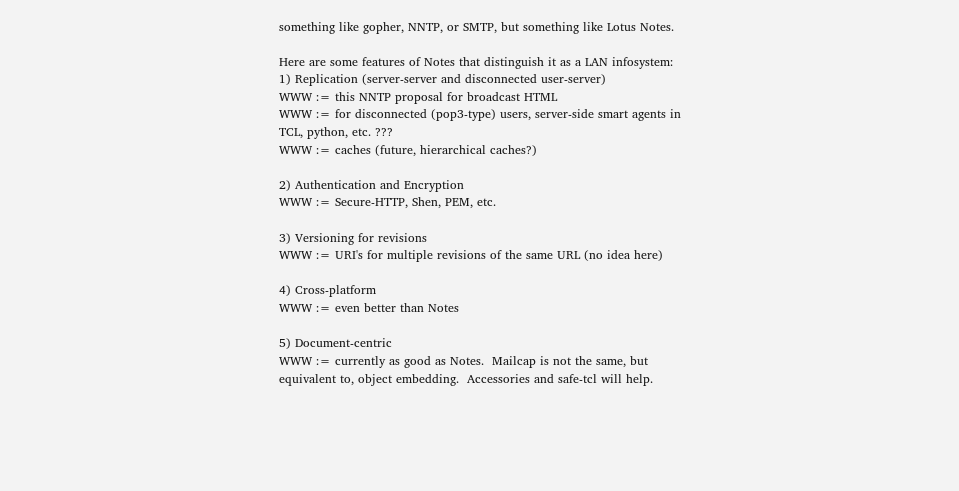something like gopher, NNTP, or SMTP, but something like Lotus Notes.

Here are some features of Notes that distinguish it as a LAN infosystem:
1) Replication (server-server and disconnected user-server)
WWW := this NNTP proposal for broadcast HTML
WWW := for disconnected (pop3-type) users, server-side smart agents in
TCL, python, etc. ???
WWW := caches (future, hierarchical caches?)

2) Authentication and Encryption
WWW := Secure-HTTP, Shen, PEM, etc.

3) Versioning for revisions
WWW := URI's for multiple revisions of the same URL (no idea here)

4) Cross-platform
WWW := even better than Notes

5) Document-centric
WWW := currently as good as Notes.  Mailcap is not the same, but
equivalent to, object embedding.  Accessories and safe-tcl will help.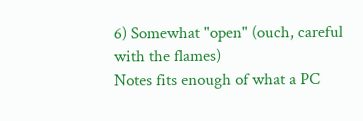6) Somewhat "open" (ouch, careful with the flames)
Notes fits enough of what a PC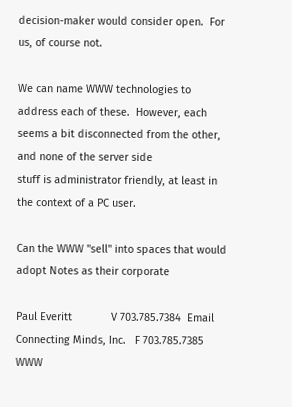decision-maker would consider open.  For
us, of course not.

We can name WWW technologies to address each of these.  However, each
seems a bit disconnected from the other, and none of the server side
stuff is administrator friendly, at least in the context of a PC user.

Can the WWW "sell" into spaces that would adopt Notes as their corporate

Paul Everitt             V 703.785.7384  Email
Connecting Minds, Inc.   F 703.785.7385  WWW